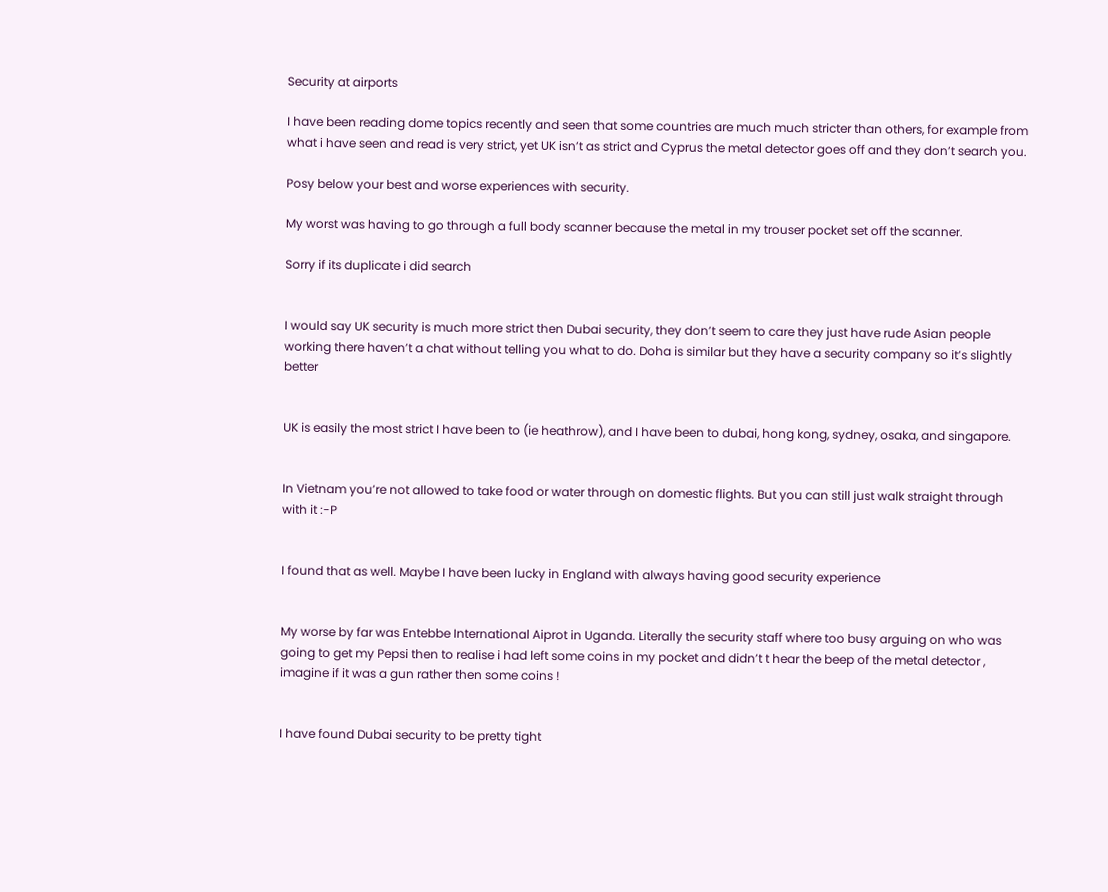Security at airports

I have been reading dome topics recently and seen that some countries are much much stricter than others, for example from what i have seen and read is very strict, yet UK isn’t as strict and Cyprus the metal detector goes off and they don’t search you.

Posy below your best and worse experiences with security.

My worst was having to go through a full body scanner because the metal in my trouser pocket set off the scanner.

Sorry if its duplicate i did search


I would say UK security is much more strict then Dubai security, they don’t seem to care they just have rude Asian people working there haven’t a chat without telling you what to do. Doha is similar but they have a security company so it’s slightly better


UK is easily the most strict I have been to (ie heathrow), and I have been to dubai, hong kong, sydney, osaka, and singapore.


In Vietnam you’re not allowed to take food or water through on domestic flights. But you can still just walk straight through with it :-P


I found that as well. Maybe I have been lucky in England with always having good security experience


My worse by far was Entebbe International Aiprot in Uganda. Literally the security staff where too busy arguing on who was going to get my Pepsi then to realise i had left some coins in my pocket and didn’t t hear the beep of the metal detector , imagine if it was a gun rather then some coins !


I have found Dubai security to be pretty tight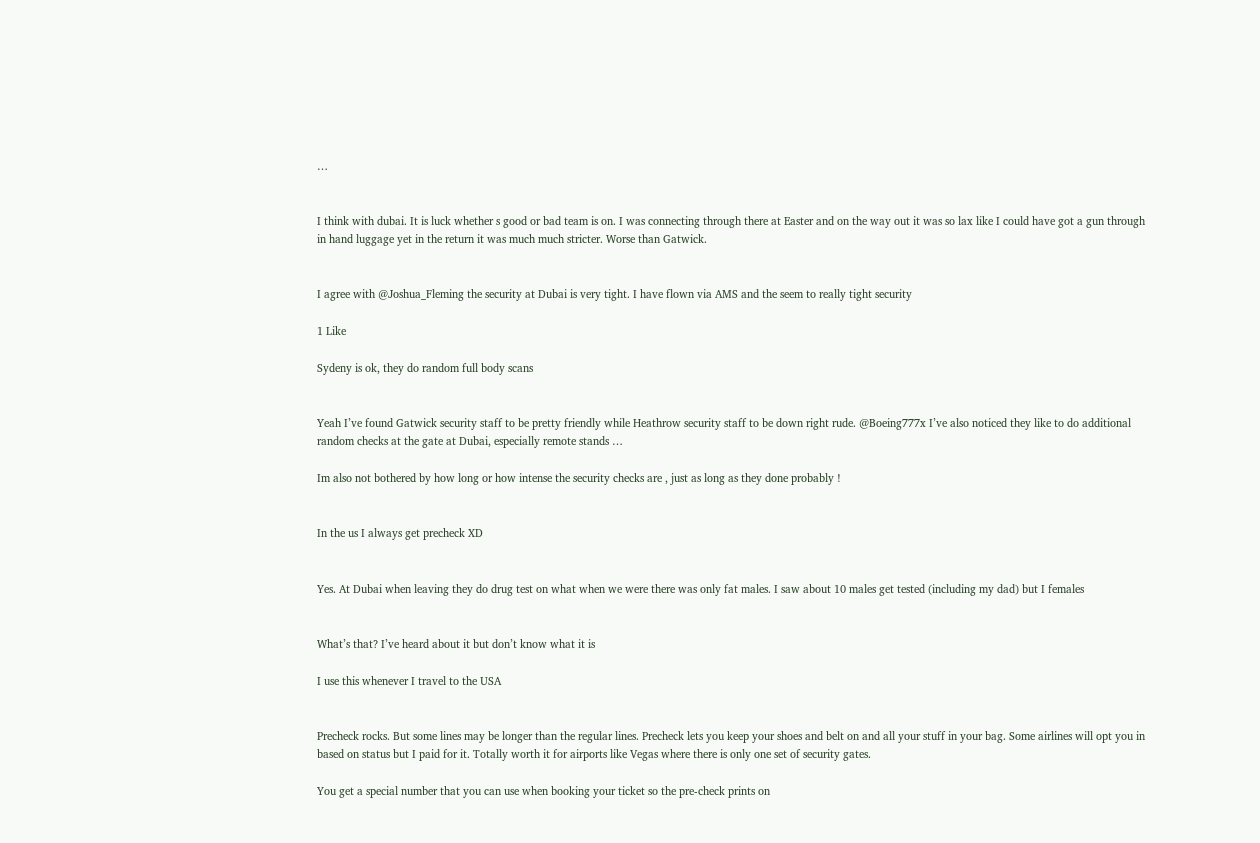…


I think with dubai. It is luck whether s good or bad team is on. I was connecting through there at Easter and on the way out it was so lax like I could have got a gun through in hand luggage yet in the return it was much much stricter. Worse than Gatwick.


I agree with @Joshua_Fleming the security at Dubai is very tight. I have flown via AMS and the seem to really tight security

1 Like

Sydeny is ok, they do random full body scans


Yeah I’ve found Gatwick security staff to be pretty friendly while Heathrow security staff to be down right rude. @Boeing777x I’ve also noticed they like to do additional random checks at the gate at Dubai, especially remote stands …

Im also not bothered by how long or how intense the security checks are , just as long as they done probably !


In the us I always get precheck XD


Yes. At Dubai when leaving they do drug test on what when we were there was only fat males. I saw about 10 males get tested (including my dad) but I females


What’s that? I’ve heard about it but don’t know what it is

I use this whenever I travel to the USA


Precheck rocks. But some lines may be longer than the regular lines. Precheck lets you keep your shoes and belt on and all your stuff in your bag. Some airlines will opt you in based on status but I paid for it. Totally worth it for airports like Vegas where there is only one set of security gates.

You get a special number that you can use when booking your ticket so the pre-check prints on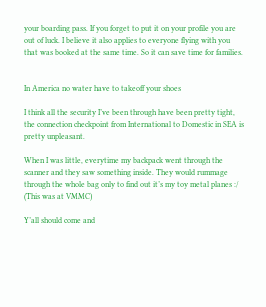your boarding pass. If you forget to put it on your profile you are out of luck. I believe it also applies to everyone flying with you that was booked at the same time. So it can save time for families.


In America no water have to takeoff your shoes

I think all the security I’ve been through have been pretty tight, the connection checkpoint from International to Domestic in SEA is pretty unpleasant.

When I was little, everytime my backpack went through the scanner and they saw something inside. They would rummage through the whole bag only to find out it’s my toy metal planes :/ (This was at VMMC)

Y’all should come and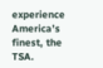experience America’s finest, the TSA.